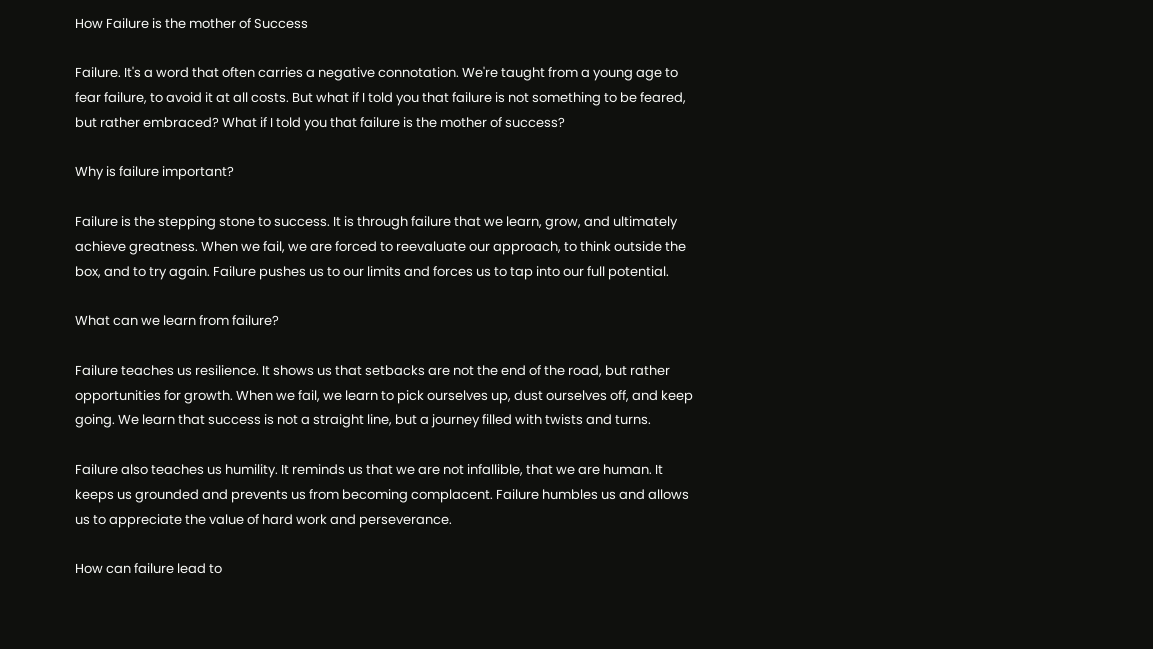How Failure is the mother of Success

Failure. It's a word that often carries a negative connotation. We're taught from a young age to fear failure, to avoid it at all costs. But what if I told you that failure is not something to be feared, but rather embraced? What if I told you that failure is the mother of success?

Why is failure important?

Failure is the stepping stone to success. It is through failure that we learn, grow, and ultimately achieve greatness. When we fail, we are forced to reevaluate our approach, to think outside the box, and to try again. Failure pushes us to our limits and forces us to tap into our full potential.

What can we learn from failure?

Failure teaches us resilience. It shows us that setbacks are not the end of the road, but rather opportunities for growth. When we fail, we learn to pick ourselves up, dust ourselves off, and keep going. We learn that success is not a straight line, but a journey filled with twists and turns.

Failure also teaches us humility. It reminds us that we are not infallible, that we are human. It keeps us grounded and prevents us from becoming complacent. Failure humbles us and allows us to appreciate the value of hard work and perseverance.

How can failure lead to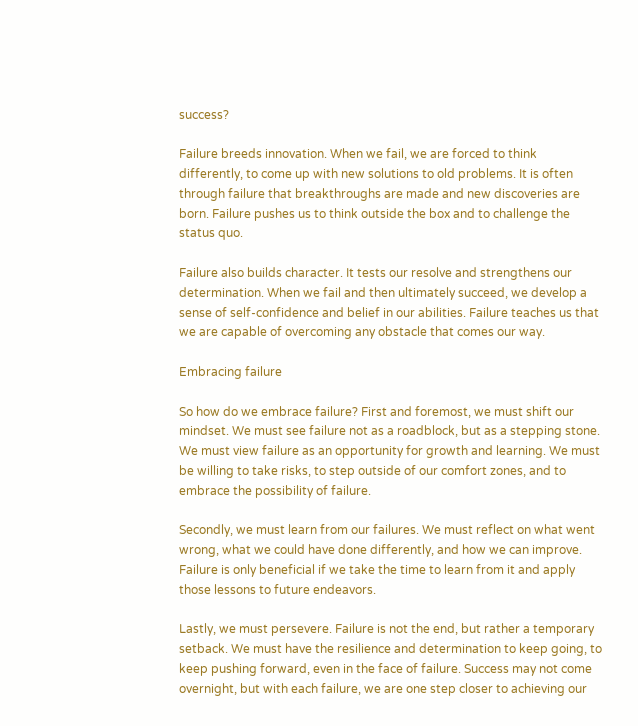success?

Failure breeds innovation. When we fail, we are forced to think differently, to come up with new solutions to old problems. It is often through failure that breakthroughs are made and new discoveries are born. Failure pushes us to think outside the box and to challenge the status quo.

Failure also builds character. It tests our resolve and strengthens our determination. When we fail and then ultimately succeed, we develop a sense of self-confidence and belief in our abilities. Failure teaches us that we are capable of overcoming any obstacle that comes our way.

Embracing failure

So how do we embrace failure? First and foremost, we must shift our mindset. We must see failure not as a roadblock, but as a stepping stone. We must view failure as an opportunity for growth and learning. We must be willing to take risks, to step outside of our comfort zones, and to embrace the possibility of failure.

Secondly, we must learn from our failures. We must reflect on what went wrong, what we could have done differently, and how we can improve. Failure is only beneficial if we take the time to learn from it and apply those lessons to future endeavors.

Lastly, we must persevere. Failure is not the end, but rather a temporary setback. We must have the resilience and determination to keep going, to keep pushing forward, even in the face of failure. Success may not come overnight, but with each failure, we are one step closer to achieving our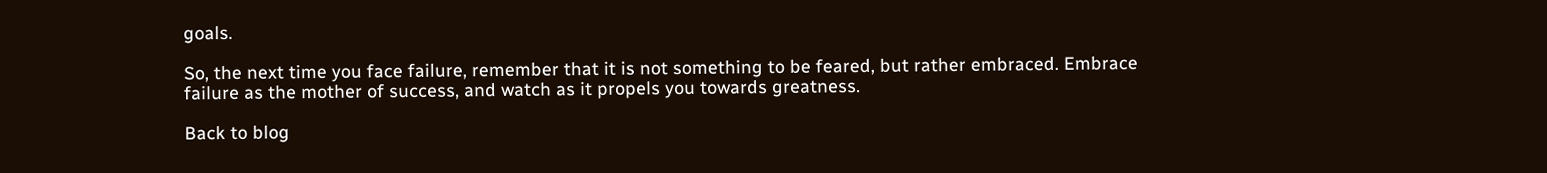goals.

So, the next time you face failure, remember that it is not something to be feared, but rather embraced. Embrace failure as the mother of success, and watch as it propels you towards greatness.

Back to blog